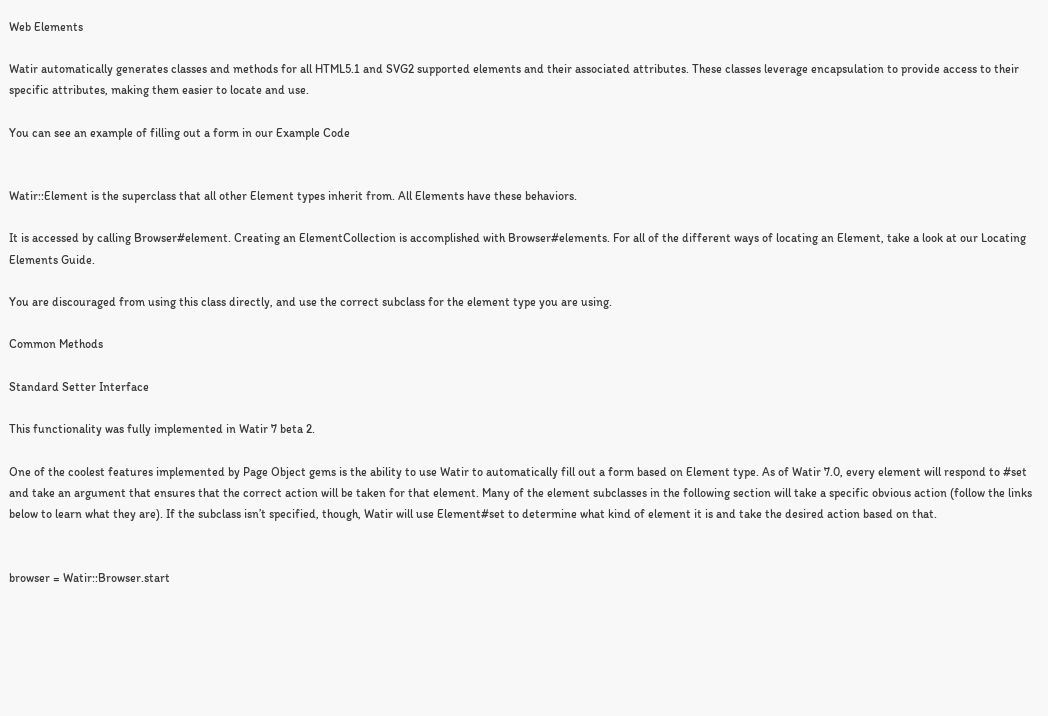Web Elements

Watir automatically generates classes and methods for all HTML5.1 and SVG2 supported elements and their associated attributes. These classes leverage encapsulation to provide access to their specific attributes, making them easier to locate and use.

You can see an example of filling out a form in our Example Code


Watir::Element is the superclass that all other Element types inherit from. All Elements have these behaviors.

It is accessed by calling Browser#element. Creating an ElementCollection is accomplished with Browser#elements. For all of the different ways of locating an Element, take a look at our Locating Elements Guide.

You are discouraged from using this class directly, and use the correct subclass for the element type you are using.

Common Methods

Standard Setter Interface

This functionality was fully implemented in Watir 7 beta 2.

One of the coolest features implemented by Page Object gems is the ability to use Watir to automatically fill out a form based on Element type. As of Watir 7.0, every element will respond to #set and take an argument that ensures that the correct action will be taken for that element. Many of the element subclasses in the following section will take a specific obvious action (follow the links below to learn what they are). If the subclass isn’t specified, though, Watir will use Element#set to determine what kind of element it is and take the desired action based on that.


browser = Watir::Browser.start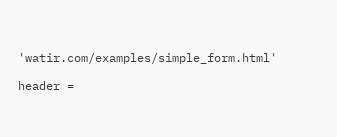'watir.com/examples/simple_form.html'

header =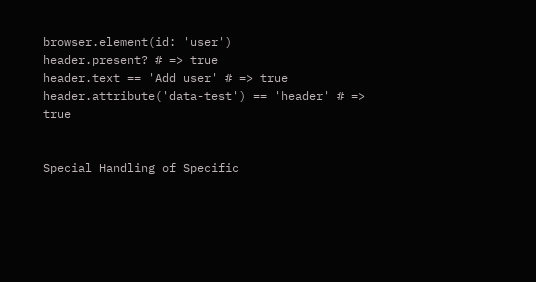browser.element(id: 'user')
header.present? # => true
header.text == 'Add user' # => true
header.attribute('data-test') == 'header' # => true


Special Handling of Specific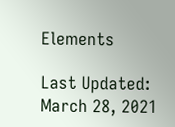Elements

Last Updated: March 28, 2021